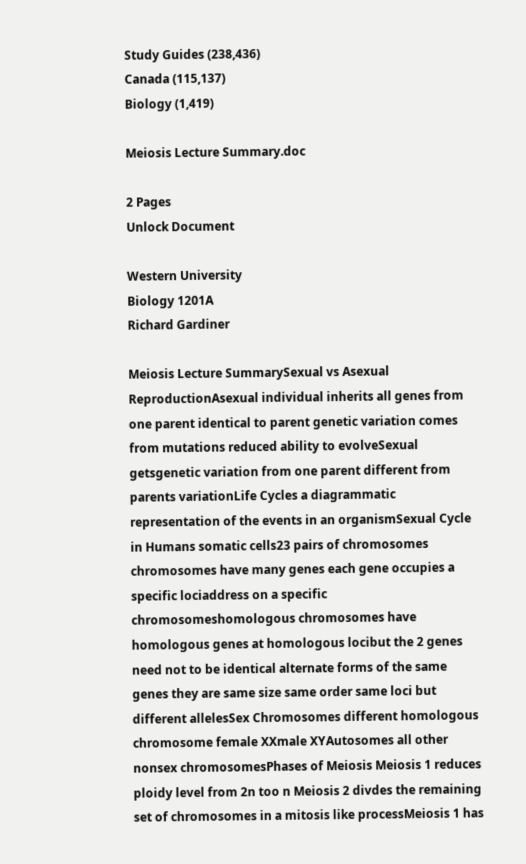Study Guides (238,436)
Canada (115,137)
Biology (1,419)

Meiosis Lecture Summary.doc

2 Pages
Unlock Document

Western University
Biology 1201A
Richard Gardiner

Meiosis Lecture SummarySexual vs Asexual ReproductionAsexual individual inherits all genes from one parent identical to parent genetic variation comes from mutations reduced ability to evolveSexual getsgenetic variation from one parent different from parents variationLife Cycles a diagrammatic representation of the events in an organismSexual Cycle in Humans somatic cells23 pairs of chromosomes chromosomes have many genes each gene occupies a specific lociaddress on a specific chromosomeshomologous chromosomes have homologous genes at homologous locibut the 2 genes need not to be identical alternate forms of the same genes they are same size same order same loci but different allelesSex Chromosomes different homologous chromosome female XXmale XYAutosomes all other nonsex chromosomesPhases of Meiosis Meiosis 1 reduces ploidy level from 2n too n Meiosis 2 divdes the remaining set of chromosomes in a mitosis like processMeiosis 1 has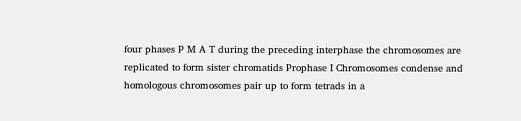four phases P M A T during the preceding interphase the chromosomes are replicated to form sister chromatids Prophase I Chromosomes condense and homologous chromosomes pair up to form tetrads in a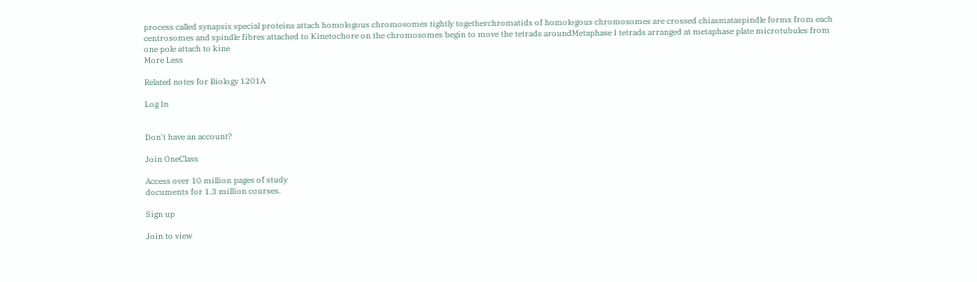process called synapsis special proteins attach homologous chromosomes tightly togetherchromatids of homologous chromosomes are crossed chiasmataspindle forms from each centrosomes and spindle fibres attached to Kinetochore on the chromosomes begin to move the tetrads aroundMetaphase I tetrads arranged at metaphase plate microtubules from one pole attach to kine
More Less

Related notes for Biology 1201A

Log In


Don't have an account?

Join OneClass

Access over 10 million pages of study
documents for 1.3 million courses.

Sign up

Join to view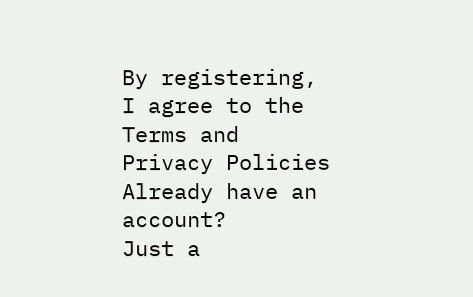By registering, I agree to the Terms and Privacy Policies
Already have an account?
Just a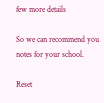few more details

So we can recommend you notes for your school.

Reset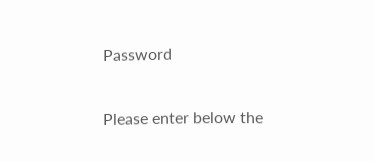Password

Please enter below the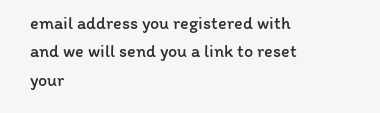email address you registered with and we will send you a link to reset your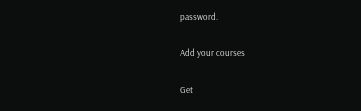password.

Add your courses

Get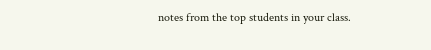notes from the top students in your class.